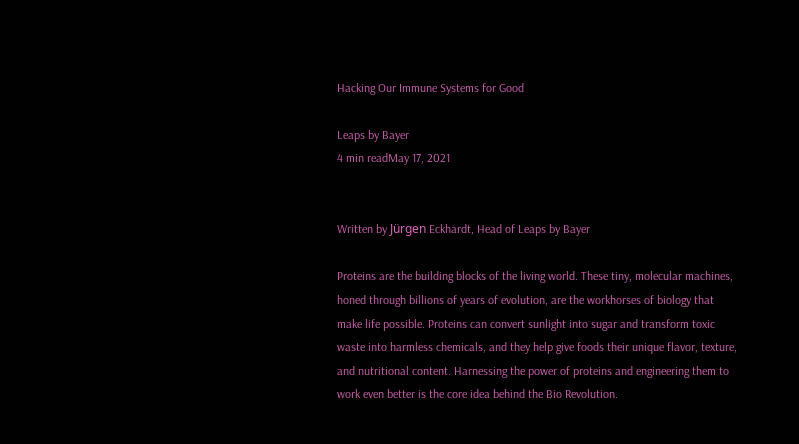Hacking Our Immune Systems for Good

Leaps by Bayer
4 min readMay 17, 2021


Written by Jürgen Eckhardt, Head of Leaps by Bayer

Proteins are the building blocks of the living world. These tiny, molecular machines, honed through billions of years of evolution, are the workhorses of biology that make life possible. Proteins can convert sunlight into sugar and transform toxic waste into harmless chemicals, and they help give foods their unique flavor, texture, and nutritional content. Harnessing the power of proteins and engineering them to work even better is the core idea behind the Bio Revolution.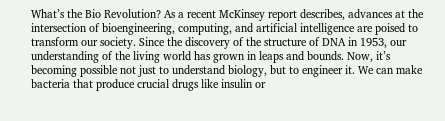What’s the Bio Revolution? As a recent McKinsey report describes, advances at the intersection of bioengineering, computing, and artificial intelligence are poised to transform our society. Since the discovery of the structure of DNA in 1953, our understanding of the living world has grown in leaps and bounds. Now, it’s becoming possible not just to understand biology, but to engineer it. We can make bacteria that produce crucial drugs like insulin or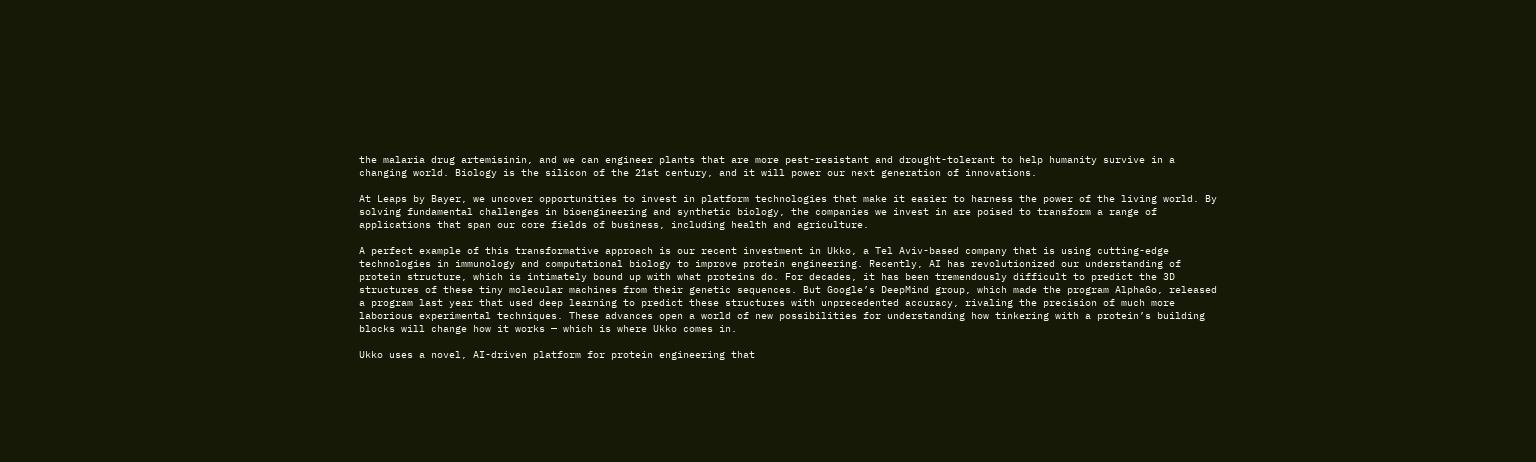the malaria drug artemisinin, and we can engineer plants that are more pest-resistant and drought-tolerant to help humanity survive in a changing world. Biology is the silicon of the 21st century, and it will power our next generation of innovations.

At Leaps by Bayer, we uncover opportunities to invest in platform technologies that make it easier to harness the power of the living world. By solving fundamental challenges in bioengineering and synthetic biology, the companies we invest in are poised to transform a range of applications that span our core fields of business, including health and agriculture.

A perfect example of this transformative approach is our recent investment in Ukko, a Tel Aviv-based company that is using cutting-edge technologies in immunology and computational biology to improve protein engineering. Recently, AI has revolutionized our understanding of protein structure, which is intimately bound up with what proteins do. For decades, it has been tremendously difficult to predict the 3D structures of these tiny molecular machines from their genetic sequences. But Google’s DeepMind group, which made the program AlphaGo, released a program last year that used deep learning to predict these structures with unprecedented accuracy, rivaling the precision of much more laborious experimental techniques. These advances open a world of new possibilities for understanding how tinkering with a protein’s building blocks will change how it works — which is where Ukko comes in.

Ukko uses a novel, AI-driven platform for protein engineering that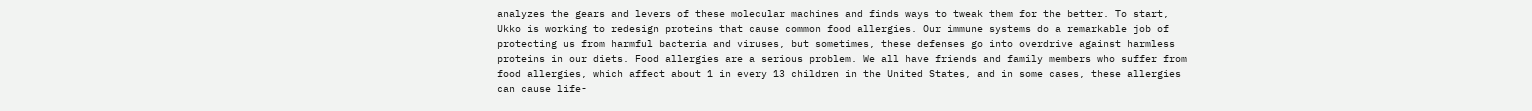analyzes the gears and levers of these molecular machines and finds ways to tweak them for the better. To start, Ukko is working to redesign proteins that cause common food allergies. Our immune systems do a remarkable job of protecting us from harmful bacteria and viruses, but sometimes, these defenses go into overdrive against harmless proteins in our diets. Food allergies are a serious problem. We all have friends and family members who suffer from food allergies, which affect about 1 in every 13 children in the United States, and in some cases, these allergies can cause life-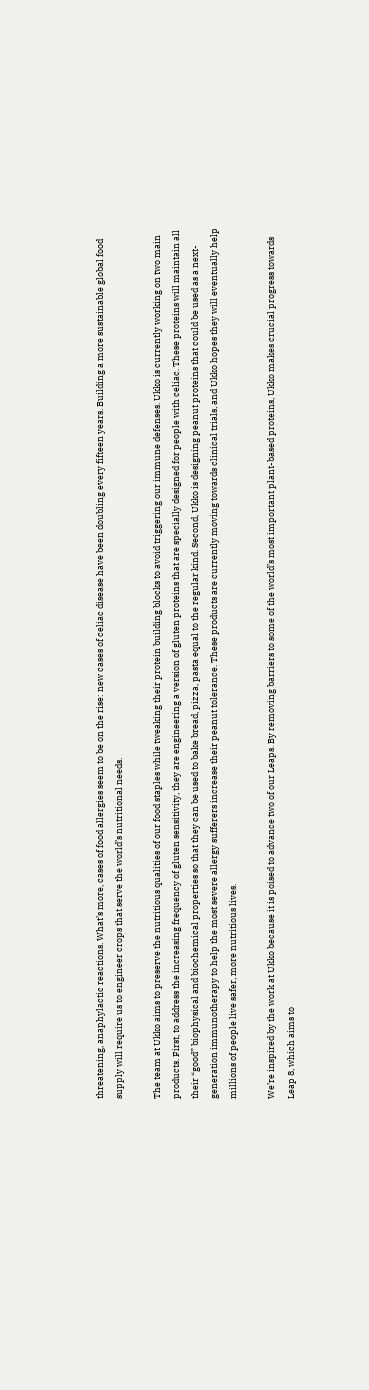threatening, anaphylactic reactions. What’s more, cases of food allergies seem to be on the rise: new cases of celiac disease have been doubling every fifteen years. Building a more sustainable global food supply will require us to engineer crops that serve the world’s nutritional needs.

The team at Ukko aims to preserve the nutritious qualities of our food staples while tweaking their protein building blocks to avoid triggering our immune defenses. Ukko is currently working on two main products. First, to address the increasing frequency of gluten sensitivity, they are engineering a version of gluten proteins that are specially designed for people with celiac. These proteins will maintain all their “good” biophysical and biochemical properties so that they can be used to bake bread, pizza, pasta equal to the regular kind. Second, Ukko is designing peanut proteins that could be used as a next-generation immunotherapy to help the most severe allergy sufferers increase their peanut tolerance. These products are currently moving towards clinical trials, and Ukko hopes they will eventually help millions of people live safer, more nutritious lives.

We’re inspired by the work at Ukko because it is poised to advance two of our Leaps. By removing barriers to some of the world’s most important plant-based proteins, Ukko makes crucial progress towards Leap 8, which aims to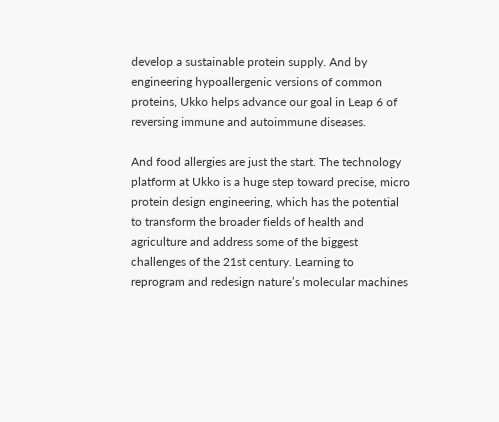develop a sustainable protein supply. And by engineering hypoallergenic versions of common proteins, Ukko helps advance our goal in Leap 6 of reversing immune and autoimmune diseases.

And food allergies are just the start. The technology platform at Ukko is a huge step toward precise, micro protein design engineering, which has the potential to transform the broader fields of health and agriculture and address some of the biggest challenges of the 21st century. Learning to reprogram and redesign nature’s molecular machines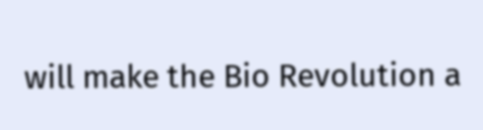will make the Bio Revolution a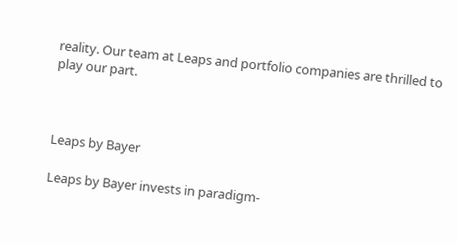reality. Our team at Leaps and portfolio companies are thrilled to play our part.



Leaps by Bayer

Leaps by Bayer invests in paradigm-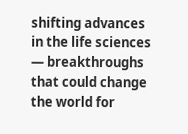shifting advances in the life sciences — breakthroughs that could change the world for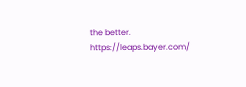the better. https://leaps.bayer.com/